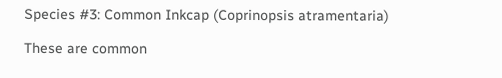Species #3: Common Inkcap (Coprinopsis atramentaria)

These are common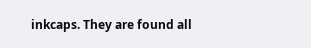inkcaps. They are found all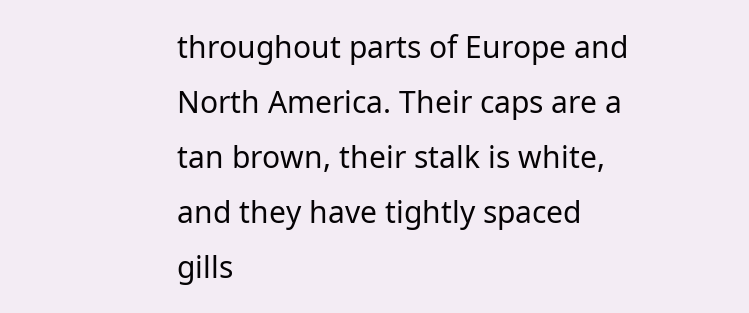throughout parts of Europe and North America. Their caps are a tan brown, their stalk is white, and they have tightly spaced gills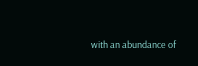with an abundance of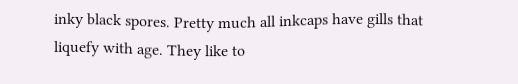inky black spores. Pretty much all inkcaps have gills that liquefy with age. They like to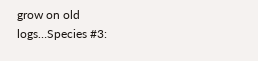grow on old logs…Species #3: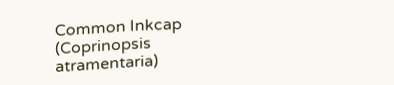Common Inkcap (Coprinopsis atramentaria)